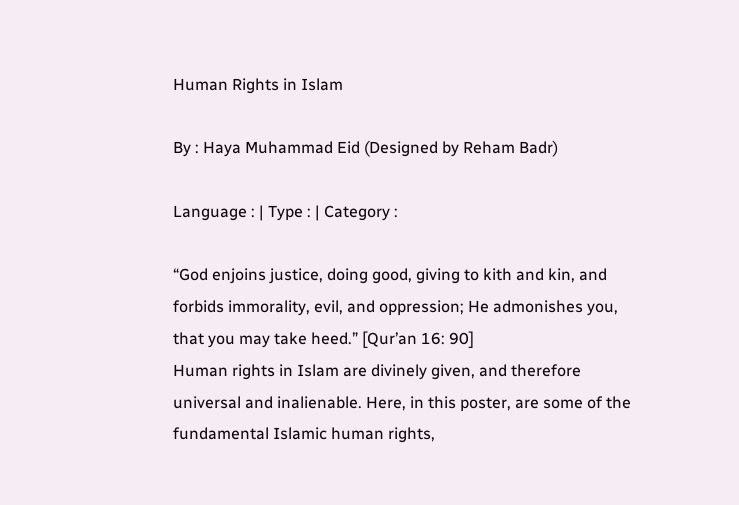Human Rights in Islam

By : Haya Muhammad Eid (Designed by Reham Badr)

Language : | Type : | Category :

“God enjoins justice, doing good, giving to kith and kin, and forbids immorality, evil, and oppression; He admonishes you, that you may take heed.” [Qur’an 16: 90]
Human rights in Islam are divinely given, and therefore universal and inalienable. Here, in this poster, are some of the fundamental Islamic human rights,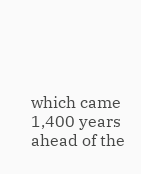which came 1,400 years ahead of the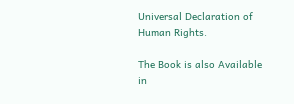Universal Declaration of Human Rights.

The Book is also Available in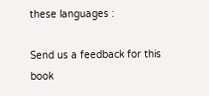these languages :

Send us a feedback for this book